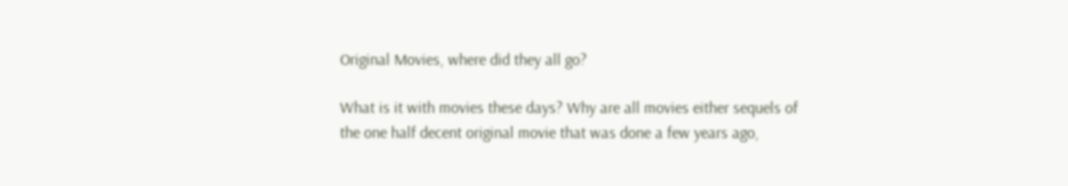Original Movies, where did they all go?

What is it with movies these days? Why are all movies either sequels of the one half decent original movie that was done a few years ago,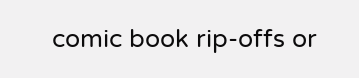comic book rip-offs or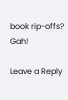book rip-offs? Gah!

Leave a Reply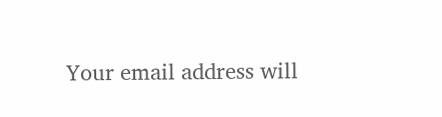Your email address will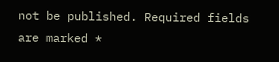not be published. Required fields are marked *